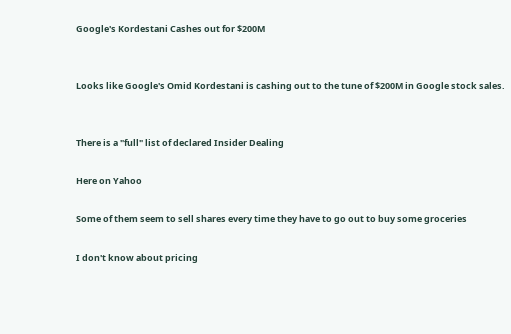Google's Kordestani Cashes out for $200M


Looks like Google's Omid Kordestani is cashing out to the tune of $200M in Google stock sales.


There is a "full" list of declared Insider Dealing

Here on Yahoo

Some of them seem to sell shares every time they have to go out to buy some groceries

I don't know about pricing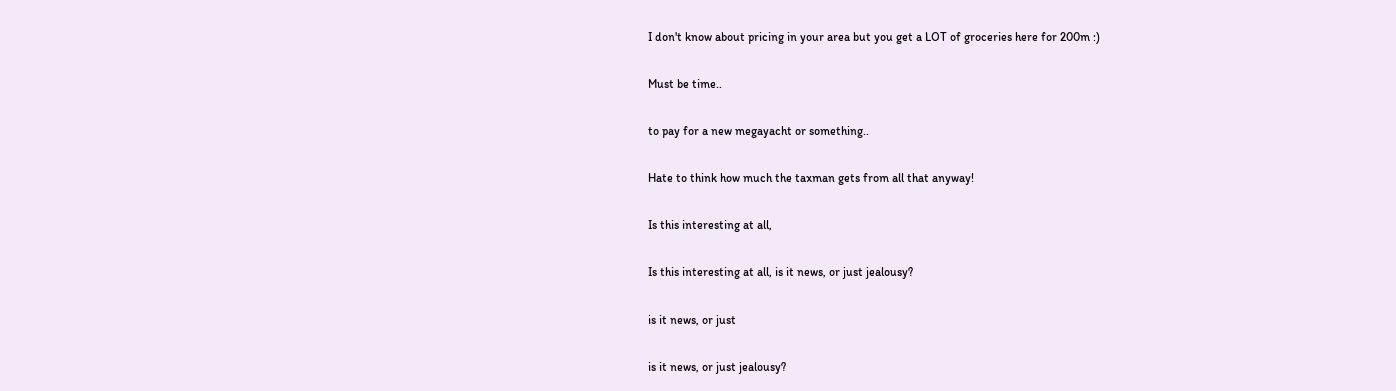I don't know about pricing in your area but you get a LOT of groceries here for 200m :)

Must be time..

to pay for a new megayacht or something..

Hate to think how much the taxman gets from all that anyway!

Is this interesting at all,

Is this interesting at all, is it news, or just jealousy?

is it news, or just

is it news, or just jealousy?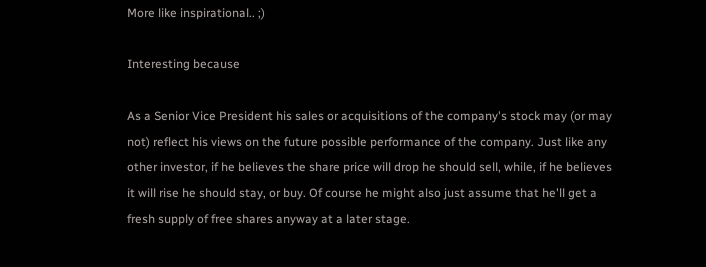More like inspirational.. ;)

Interesting because

As a Senior Vice President his sales or acquisitions of the company's stock may (or may not) reflect his views on the future possible performance of the company. Just like any other investor, if he believes the share price will drop he should sell, while, if he believes it will rise he should stay, or buy. Of course he might also just assume that he'll get a fresh supply of free shares anyway at a later stage.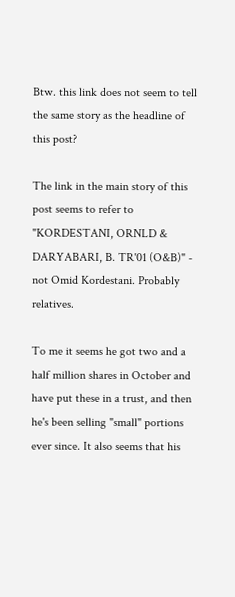Btw. this link does not seem to tell the same story as the headline of this post?

The link in the main story of this post seems to refer to "KORDESTANI, ORNLD & DARYABARI, B. TR'01 (O&B)" - not Omid Kordestani. Probably relatives.

To me it seems he got two and a half million shares in October and have put these in a trust, and then he's been selling "small" portions ever since. It also seems that his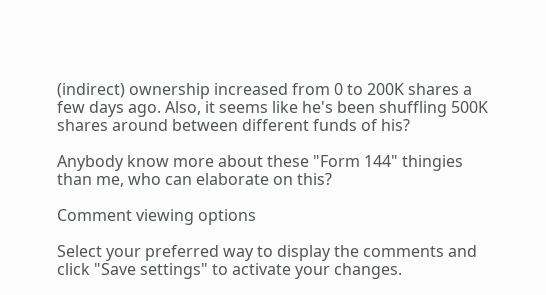(indirect) ownership increased from 0 to 200K shares a few days ago. Also, it seems like he's been shuffling 500K shares around between different funds of his?

Anybody know more about these "Form 144" thingies than me, who can elaborate on this?

Comment viewing options

Select your preferred way to display the comments and click "Save settings" to activate your changes.